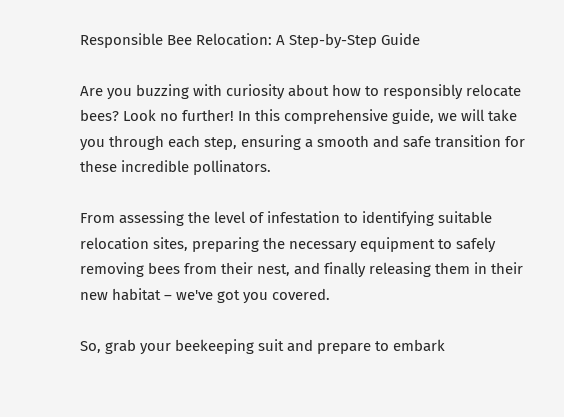Responsible Bee Relocation: A Step-by-Step Guide

Are you buzzing with curiosity about how to responsibly relocate bees? Look no further! In this comprehensive guide, we will take you through each step, ensuring a smooth and safe transition for these incredible pollinators.

From assessing the level of infestation to identifying suitable relocation sites, preparing the necessary equipment to safely removing bees from their nest, and finally releasing them in their new habitat – we've got you covered.

So, grab your beekeeping suit and prepare to embark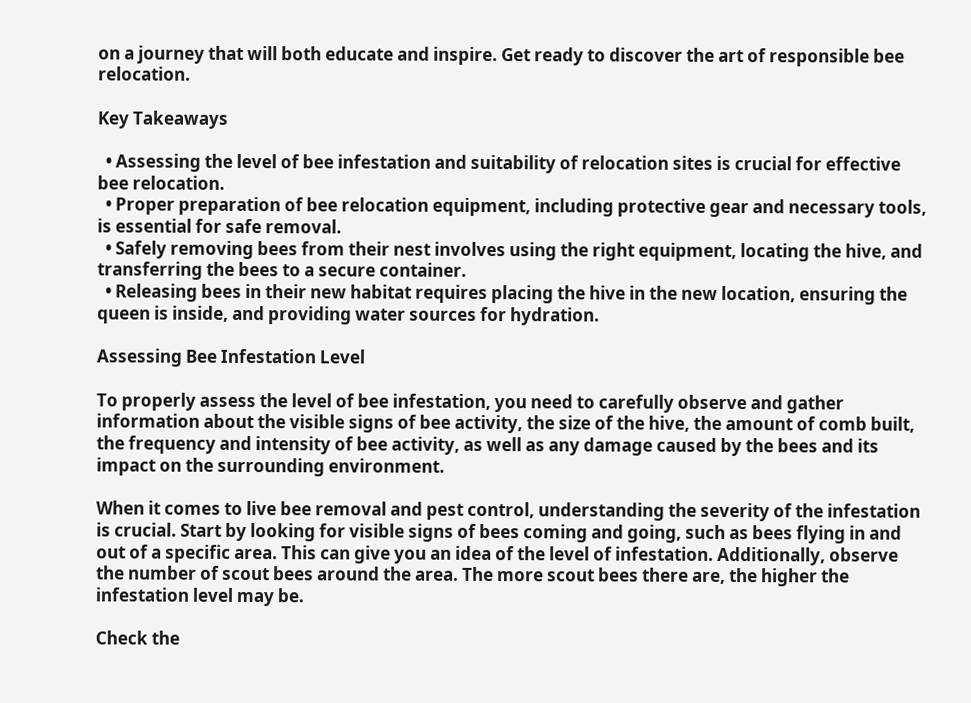on a journey that will both educate and inspire. Get ready to discover the art of responsible bee relocation.

Key Takeaways

  • Assessing the level of bee infestation and suitability of relocation sites is crucial for effective bee relocation.
  • Proper preparation of bee relocation equipment, including protective gear and necessary tools, is essential for safe removal.
  • Safely removing bees from their nest involves using the right equipment, locating the hive, and transferring the bees to a secure container.
  • Releasing bees in their new habitat requires placing the hive in the new location, ensuring the queen is inside, and providing water sources for hydration.

Assessing Bee Infestation Level

To properly assess the level of bee infestation, you need to carefully observe and gather information about the visible signs of bee activity, the size of the hive, the amount of comb built, the frequency and intensity of bee activity, as well as any damage caused by the bees and its impact on the surrounding environment.

When it comes to live bee removal and pest control, understanding the severity of the infestation is crucial. Start by looking for visible signs of bees coming and going, such as bees flying in and out of a specific area. This can give you an idea of the level of infestation. Additionally, observe the number of scout bees around the area. The more scout bees there are, the higher the infestation level may be.

Check the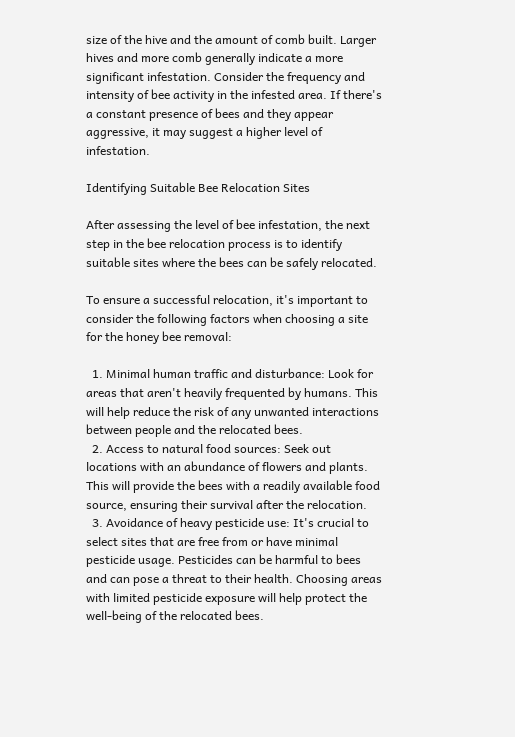size of the hive and the amount of comb built. Larger hives and more comb generally indicate a more significant infestation. Consider the frequency and intensity of bee activity in the infested area. If there's a constant presence of bees and they appear aggressive, it may suggest a higher level of infestation.

Identifying Suitable Bee Relocation Sites

After assessing the level of bee infestation, the next step in the bee relocation process is to identify suitable sites where the bees can be safely relocated.

To ensure a successful relocation, it's important to consider the following factors when choosing a site for the honey bee removal:

  1. Minimal human traffic and disturbance: Look for areas that aren't heavily frequented by humans. This will help reduce the risk of any unwanted interactions between people and the relocated bees.
  2. Access to natural food sources: Seek out locations with an abundance of flowers and plants. This will provide the bees with a readily available food source, ensuring their survival after the relocation.
  3. Avoidance of heavy pesticide use: It's crucial to select sites that are free from or have minimal pesticide usage. Pesticides can be harmful to bees and can pose a threat to their health. Choosing areas with limited pesticide exposure will help protect the well-being of the relocated bees.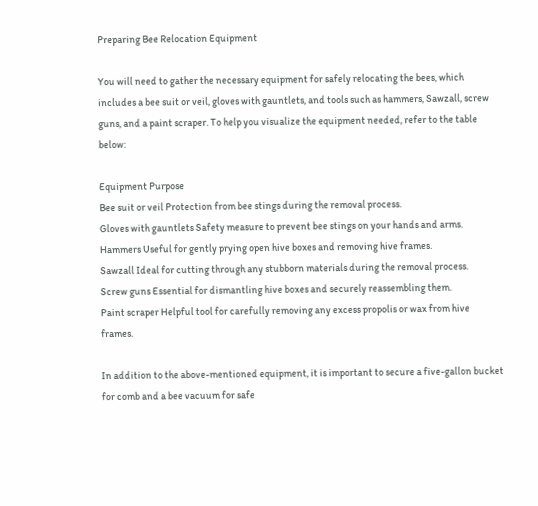Preparing Bee Relocation Equipment

You will need to gather the necessary equipment for safely relocating the bees, which includes a bee suit or veil, gloves with gauntlets, and tools such as hammers, Sawzall, screw guns, and a paint scraper. To help you visualize the equipment needed, refer to the table below:

Equipment Purpose
Bee suit or veil Protection from bee stings during the removal process.
Gloves with gauntlets Safety measure to prevent bee stings on your hands and arms.
Hammers Useful for gently prying open hive boxes and removing hive frames.
Sawzall Ideal for cutting through any stubborn materials during the removal process.
Screw guns Essential for dismantling hive boxes and securely reassembling them.
Paint scraper Helpful tool for carefully removing any excess propolis or wax from hive frames.

In addition to the above-mentioned equipment, it is important to secure a five-gallon bucket for comb and a bee vacuum for safe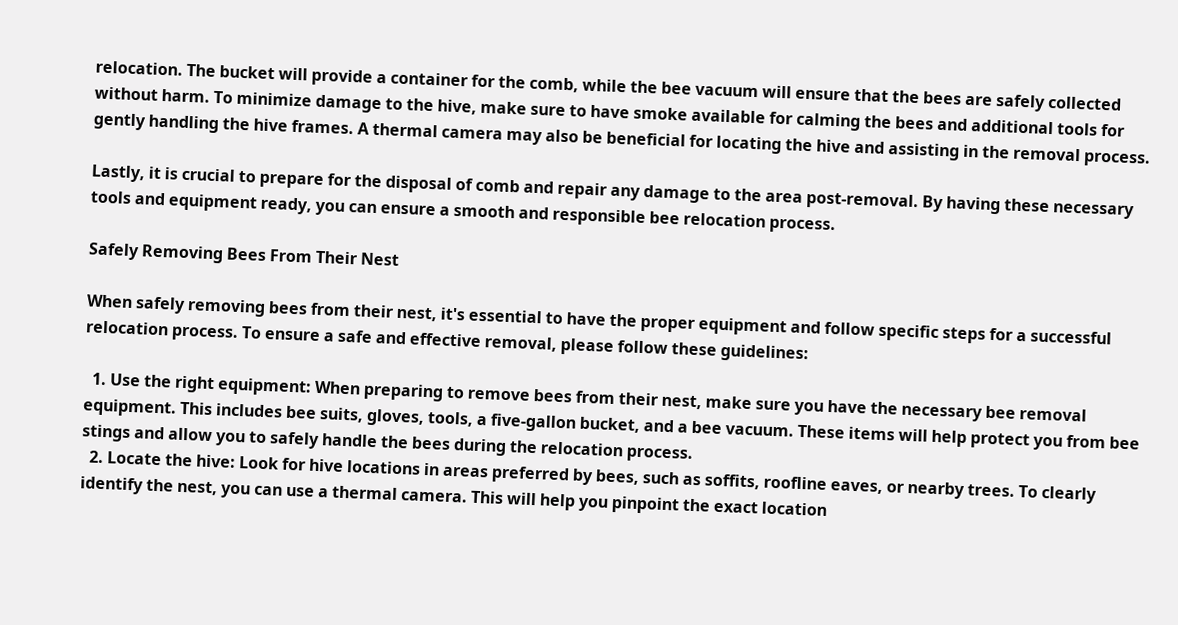relocation. The bucket will provide a container for the comb, while the bee vacuum will ensure that the bees are safely collected without harm. To minimize damage to the hive, make sure to have smoke available for calming the bees and additional tools for gently handling the hive frames. A thermal camera may also be beneficial for locating the hive and assisting in the removal process.

Lastly, it is crucial to prepare for the disposal of comb and repair any damage to the area post-removal. By having these necessary tools and equipment ready, you can ensure a smooth and responsible bee relocation process.

Safely Removing Bees From Their Nest

When safely removing bees from their nest, it's essential to have the proper equipment and follow specific steps for a successful relocation process. To ensure a safe and effective removal, please follow these guidelines:

  1. Use the right equipment: When preparing to remove bees from their nest, make sure you have the necessary bee removal equipment. This includes bee suits, gloves, tools, a five-gallon bucket, and a bee vacuum. These items will help protect you from bee stings and allow you to safely handle the bees during the relocation process.
  2. Locate the hive: Look for hive locations in areas preferred by bees, such as soffits, roofline eaves, or nearby trees. To clearly identify the nest, you can use a thermal camera. This will help you pinpoint the exact location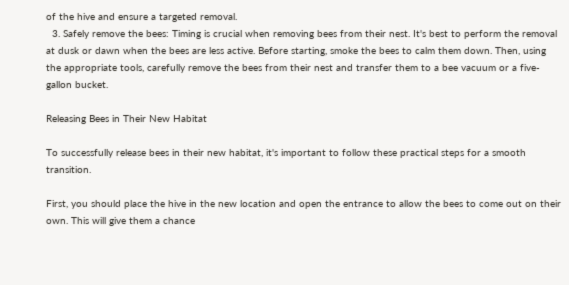of the hive and ensure a targeted removal.
  3. Safely remove the bees: Timing is crucial when removing bees from their nest. It's best to perform the removal at dusk or dawn when the bees are less active. Before starting, smoke the bees to calm them down. Then, using the appropriate tools, carefully remove the bees from their nest and transfer them to a bee vacuum or a five-gallon bucket.

Releasing Bees in Their New Habitat

To successfully release bees in their new habitat, it's important to follow these practical steps for a smooth transition.

First, you should place the hive in the new location and open the entrance to allow the bees to come out on their own. This will give them a chance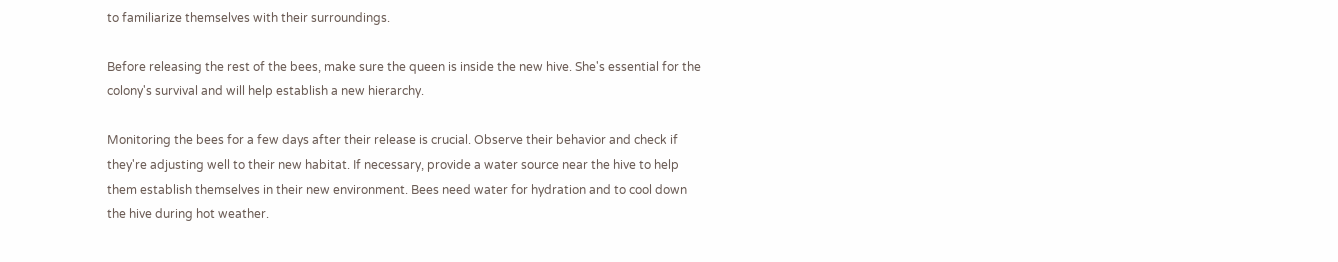to familiarize themselves with their surroundings.

Before releasing the rest of the bees, make sure the queen is inside the new hive. She's essential for the colony's survival and will help establish a new hierarchy.

Monitoring the bees for a few days after their release is crucial. Observe their behavior and check if they're adjusting well to their new habitat. If necessary, provide a water source near the hive to help them establish themselves in their new environment. Bees need water for hydration and to cool down the hive during hot weather.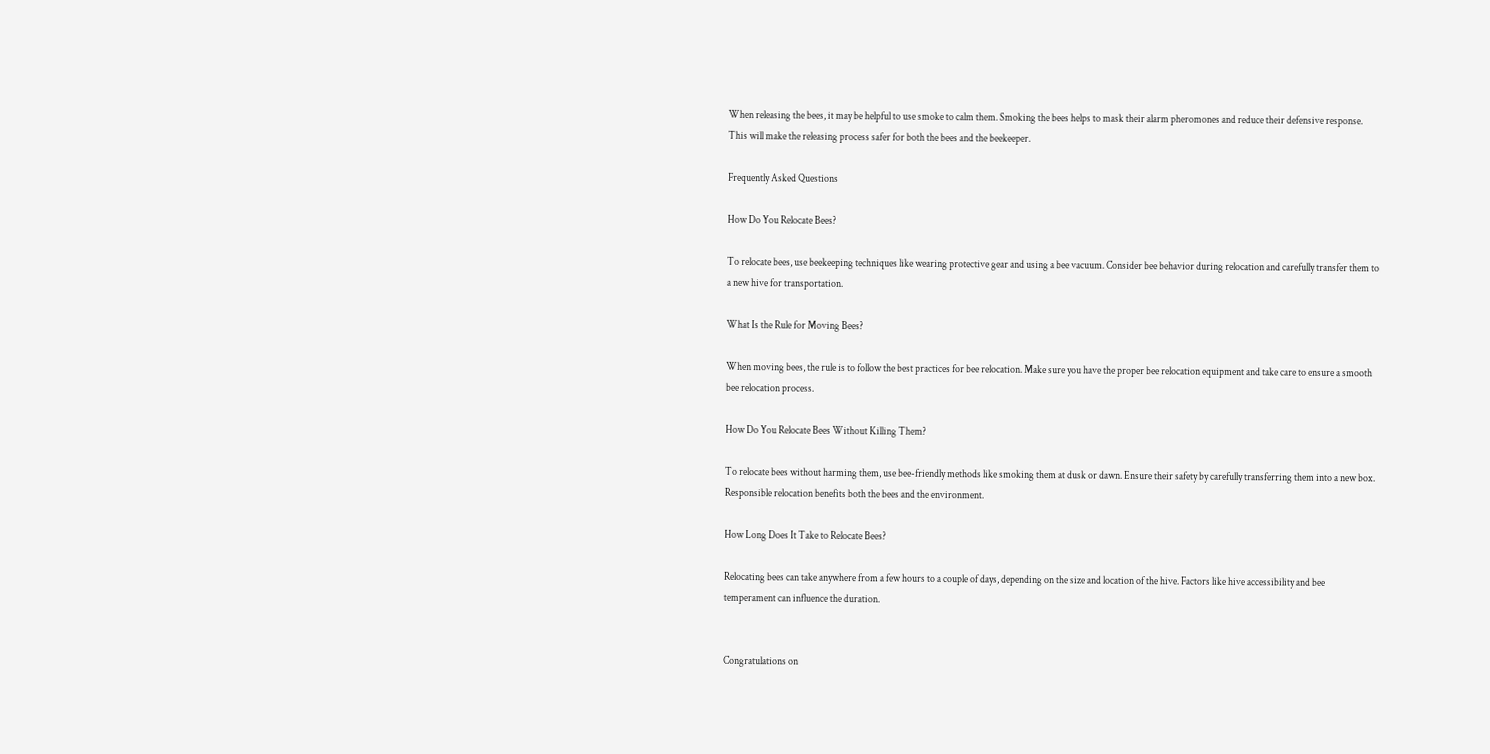When releasing the bees, it may be helpful to use smoke to calm them. Smoking the bees helps to mask their alarm pheromones and reduce their defensive response. This will make the releasing process safer for both the bees and the beekeeper.

Frequently Asked Questions

How Do You Relocate Bees?

To relocate bees, use beekeeping techniques like wearing protective gear and using a bee vacuum. Consider bee behavior during relocation and carefully transfer them to a new hive for transportation.

What Is the Rule for Moving Bees?

When moving bees, the rule is to follow the best practices for bee relocation. Make sure you have the proper bee relocation equipment and take care to ensure a smooth bee relocation process.

How Do You Relocate Bees Without Killing Them?

To relocate bees without harming them, use bee-friendly methods like smoking them at dusk or dawn. Ensure their safety by carefully transferring them into a new box. Responsible relocation benefits both the bees and the environment.

How Long Does It Take to Relocate Bees?

Relocating bees can take anywhere from a few hours to a couple of days, depending on the size and location of the hive. Factors like hive accessibility and bee temperament can influence the duration.


Congratulations on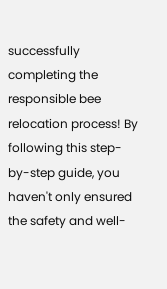successfully completing the responsible bee relocation process! By following this step-by-step guide, you haven't only ensured the safety and well-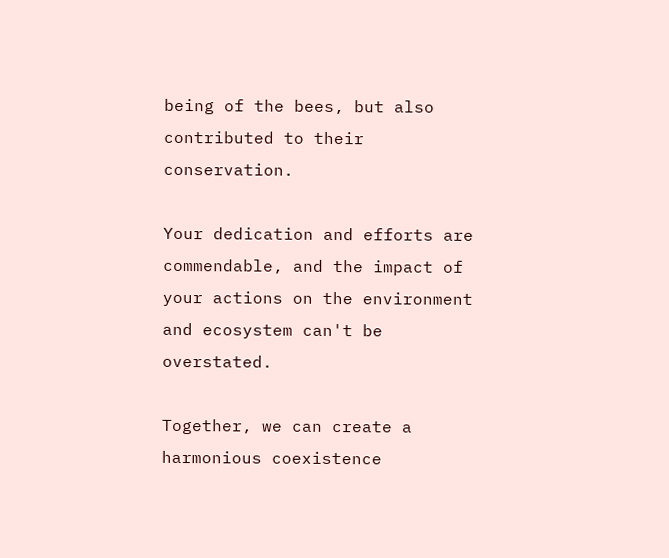being of the bees, but also contributed to their conservation.

Your dedication and efforts are commendable, and the impact of your actions on the environment and ecosystem can't be overstated.

Together, we can create a harmonious coexistence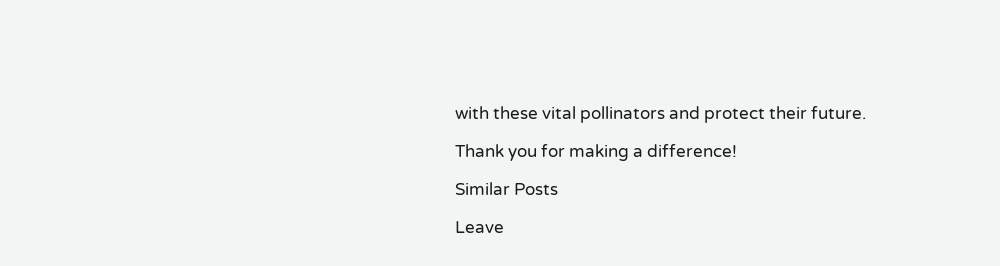with these vital pollinators and protect their future.

Thank you for making a difference!

Similar Posts

Leave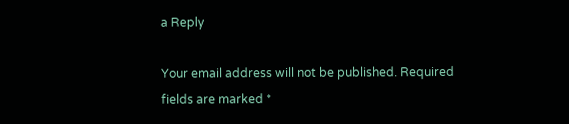a Reply

Your email address will not be published. Required fields are marked *